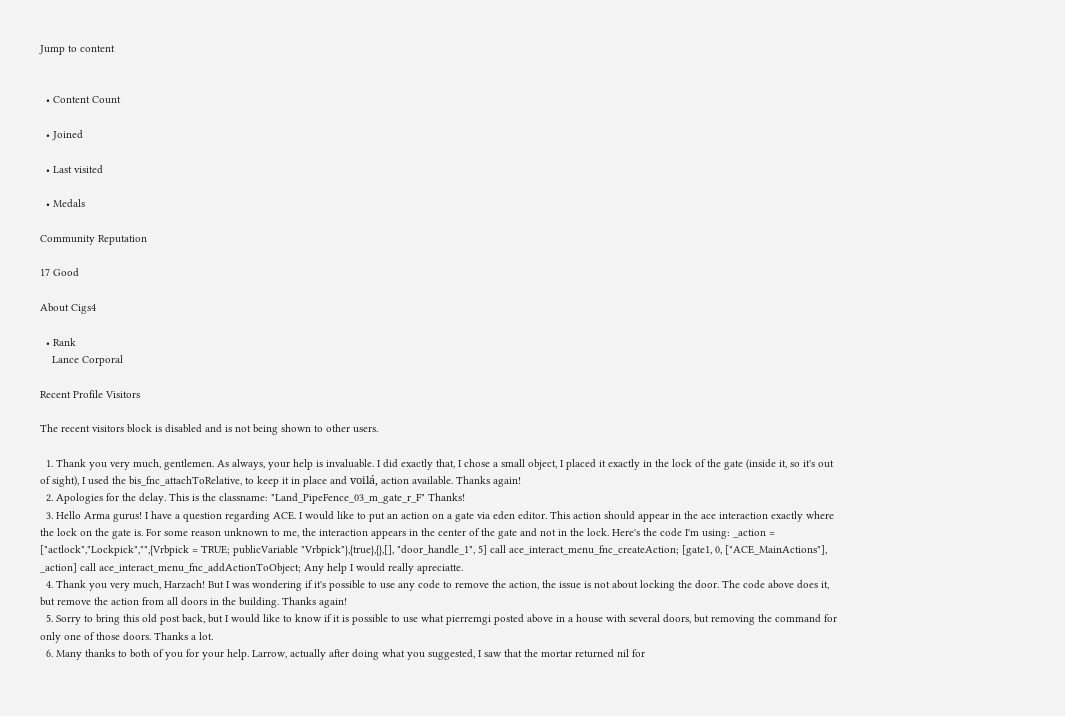Jump to content


  • Content Count

  • Joined

  • Last visited

  • Medals

Community Reputation

17 Good

About Cigs4

  • Rank
    Lance Corporal

Recent Profile Visitors

The recent visitors block is disabled and is not being shown to other users.

  1. Thank you very much, gentlemen. As always, your help is invaluable. I did exactly that, I chose a small object, I placed it exactly in the lock of the gate (inside it, so it's out of sight), I used the bis_fnc_attachToRelative, to keep it in place and voilá, action available. Thanks again!
  2. Apologies for the delay. This is the classname: "Land_PipeFence_03_m_gate_r_F" Thanks!
  3. Hello Arma gurus! I have a question regarding ACE. I would like to put an action on a gate via eden editor. This action should appear in the ace interaction exactly where the lock on the gate is. For some reason unknown to me, the interaction appears in the center of the gate and not in the lock. Here's the code I'm using: _action = ["actlock","Lockpick","",{Vrbpick = TRUE; publicVariable "Vrbpick"},{true},{},[], "door_handle_1", 5] call ace_interact_menu_fnc_createAction; [gate1, 0, ["ACE_MainActions"], _action] call ace_interact_menu_fnc_addActionToObject; Any help I would really apreciatte.
  4. Thank you very much, Harzach! But I was wondering if it's possible to use any code to remove the action, the issue is not about locking the door. The code above does it, but remove the action from all doors in the building. Thanks again!
  5. Sorry to bring this old post back, but I would like to know if it is possible to use what pierremgi posted above in a house with several doors, but removing the command for only one of those doors. Thanks a lot.
  6. Many thanks to both of you for your help. Larrow, actually after doing what you suggested, I saw that the mortar returned nil for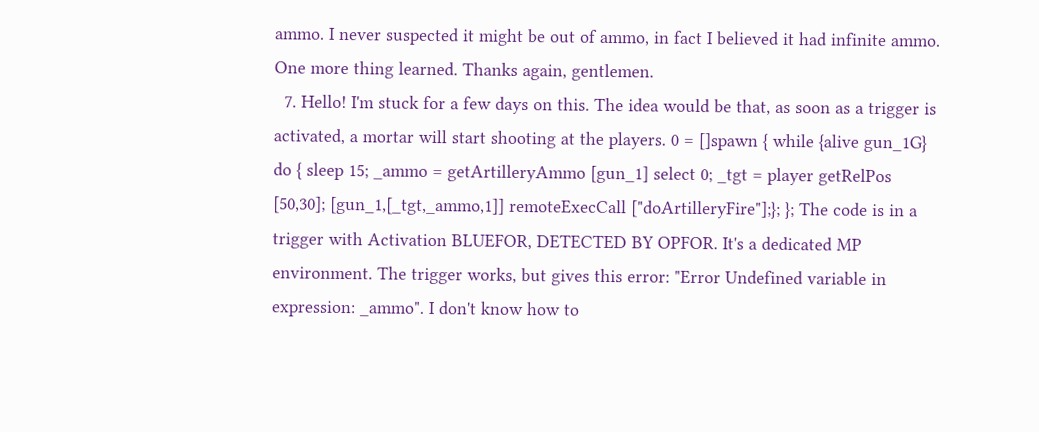ammo. I never suspected it might be out of ammo, in fact I believed it had infinite ammo. One more thing learned. Thanks again, gentlemen.
  7. Hello! I'm stuck for a few days on this. The idea would be that, as soon as a trigger is activated, a mortar will start shooting at the players. 0 = []spawn { while {alive gun_1G} do { sleep 15; _ammo = getArtilleryAmmo [gun_1] select 0; _tgt = player getRelPos [50,30]; [gun_1,[_tgt,_ammo,1]] remoteExecCall ["doArtilleryFire"];}; }; The code is in a trigger with Activation BLUEFOR, DETECTED BY OPFOR. It's a dedicated MP environment. The trigger works, but gives this error: "Error Undefined variable in expression: _ammo". I don't know how to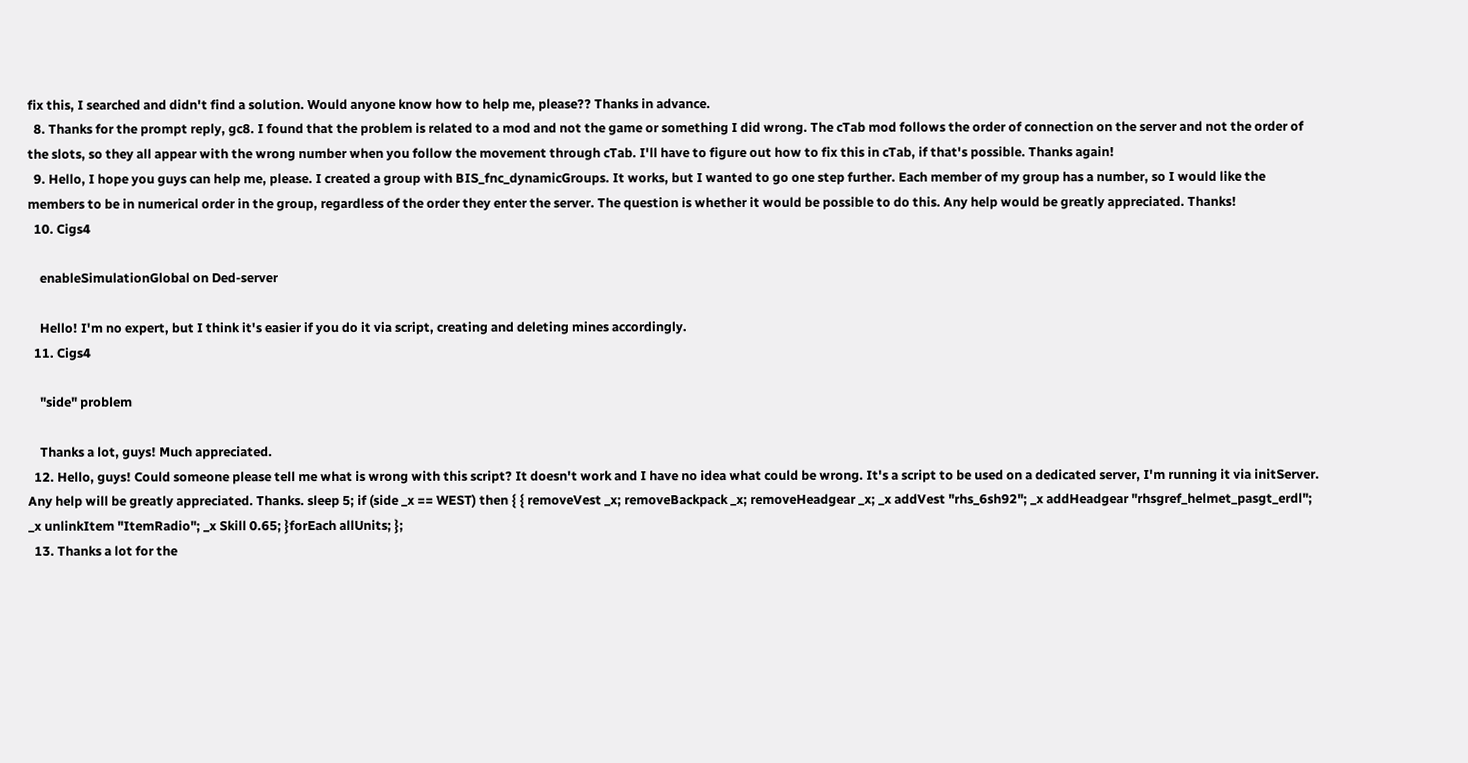fix this, I searched and didn't find a solution. Would anyone know how to help me, please?? Thanks in advance.
  8. Thanks for the prompt reply, gc8. I found that the problem is related to a mod and not the game or something I did wrong. The cTab mod follows the order of connection on the server and not the order of the slots, so they all appear with the wrong number when you follow the movement through cTab. I'll have to figure out how to fix this in cTab, if that's possible. Thanks again!
  9. Hello, I hope you guys can help me, please. I created a group with BIS_fnc_dynamicGroups. It works, but I wanted to go one step further. Each member of my group has a number, so I would like the members to be in numerical order in the group, regardless of the order they enter the server. The question is whether it would be possible to do this. Any help would be greatly appreciated. Thanks!
  10. Cigs4

    enableSimulationGlobal on Ded-server

    Hello! I'm no expert, but I think it's easier if you do it via script, creating and deleting mines accordingly.
  11. Cigs4

    "side" problem

    Thanks a lot, guys! Much appreciated.
  12. Hello, guys! Could someone please tell me what is wrong with this script? It doesn't work and I have no idea what could be wrong. It's a script to be used on a dedicated server, I'm running it via initServer. Any help will be greatly appreciated. Thanks. sleep 5; if (side _x == WEST) then { { removeVest _x; removeBackpack _x; removeHeadgear _x; _x addVest "rhs_6sh92"; _x addHeadgear "rhsgref_helmet_pasgt_erdl"; _x unlinkItem "ItemRadio"; _x Skill 0.65; }forEach allUnits; };
  13. Thanks a lot for the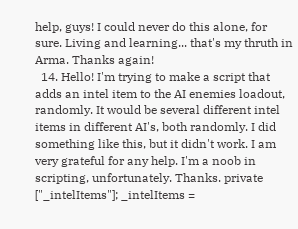help, guys! I could never do this alone, for sure. Living and learning... that's my thruth in Arma. Thanks again!
  14. Hello! I'm trying to make a script that adds an intel item to the AI enemies loadout, randomly. It would be several different intel items in different AI's, both randomly. I did something like this, but it didn't work. I am very grateful for any help. I'm a noob in scripting, unfortunately. Thanks. private ["_intelItems"]; _intelItems =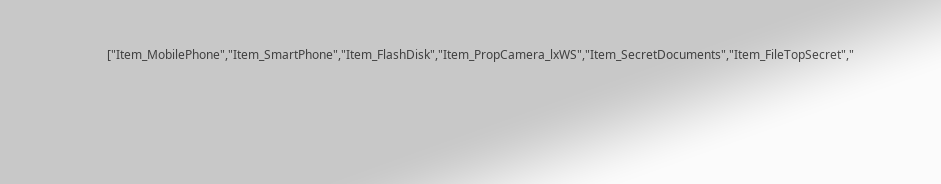["Item_MobilePhone","Item_SmartPhone","Item_FlashDisk","Item_PropCamera_lxWS","Item_SecretDocuments","Item_FileTopSecret","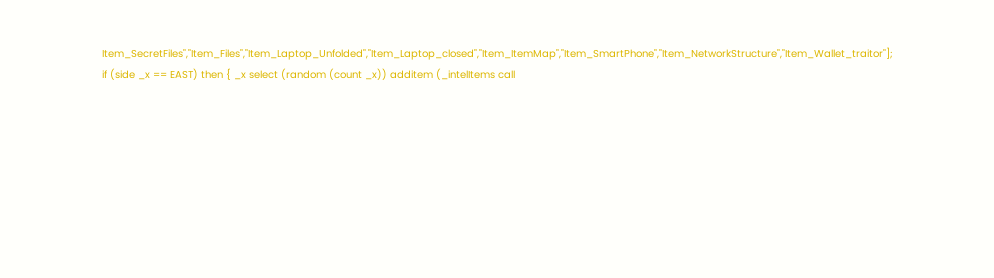Item_SecretFiles","Item_Files","Item_Laptop_Unfolded","Item_Laptop_closed","Item_ItemMap","Item_SmartPhone","Item_NetworkStructure","Item_Wallet_traitor"]; if (side _x == EAST) then { _x select (random (count _x)) additem (_intelItems call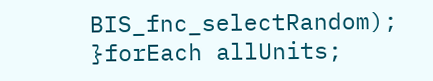BIS_fnc_selectRandom); }forEach allUnits;